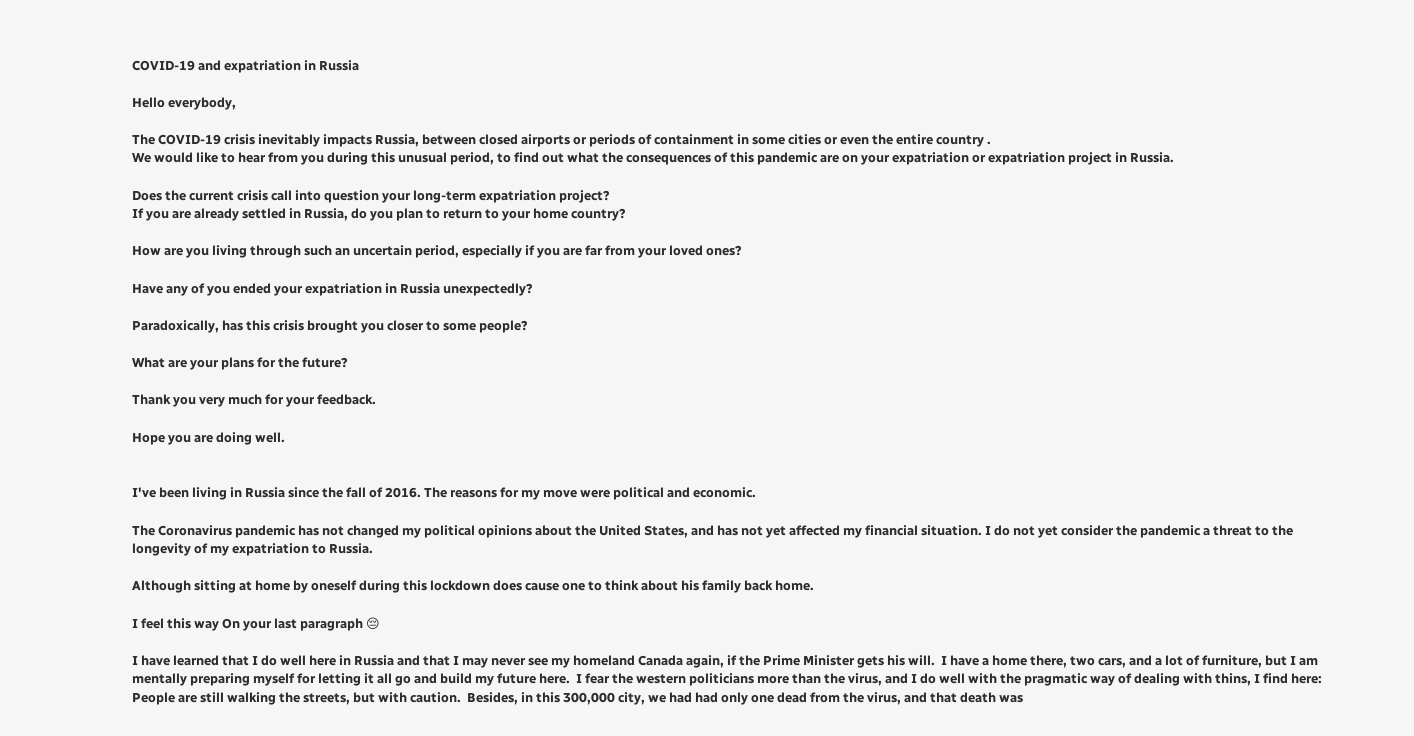COVID-19 and expatriation in Russia

Hello everybody,

The COVID-19 crisis inevitably impacts Russia, between closed airports or periods of containment in some cities or even the entire country .
We would like to hear from you during this unusual period, to find out what the consequences of this pandemic are on your expatriation or expatriation project in Russia.

Does the current crisis call into question your long-term expatriation project?
If you are already settled in Russia, do you plan to return to your home country?

How are you living through such an uncertain period, especially if you are far from your loved ones?

Have any of you ended your expatriation in Russia unexpectedly?

Paradoxically, has this crisis brought you closer to some people?

What are your plans for the future?

Thank you very much for your feedback.

Hope you are doing well.


I've been living in Russia since the fall of 2016. The reasons for my move were political and economic.

The Coronavirus pandemic has not changed my political opinions about the United States, and has not yet affected my financial situation. I do not yet consider the pandemic a threat to the longevity of my expatriation to Russia.

Although sitting at home by oneself during this lockdown does cause one to think about his family back home.

I feel this way On your last paragraph 😔

I have learned that I do well here in Russia and that I may never see my homeland Canada again, if the Prime Minister gets his will.  I have a home there, two cars, and a lot of furniture, but I am mentally preparing myself for letting it all go and build my future here.  I fear the western politicians more than the virus, and I do well with the pragmatic way of dealing with thins, I find here: People are still walking the streets, but with caution.  Besides, in this 300,000 city, we had had only one dead from the virus, and that death was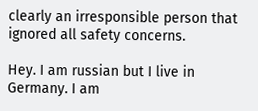clearly an irresponsible person that ignored all safety concerns.

Hey. I am russian but I live in Germany. I am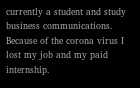currently a student and study business communications. Because of the corona virus I lost my job and my paid internship.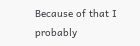Because of that I probably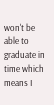won't be able to graduate in time which means I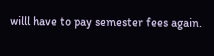willl have to pay semester fees again.